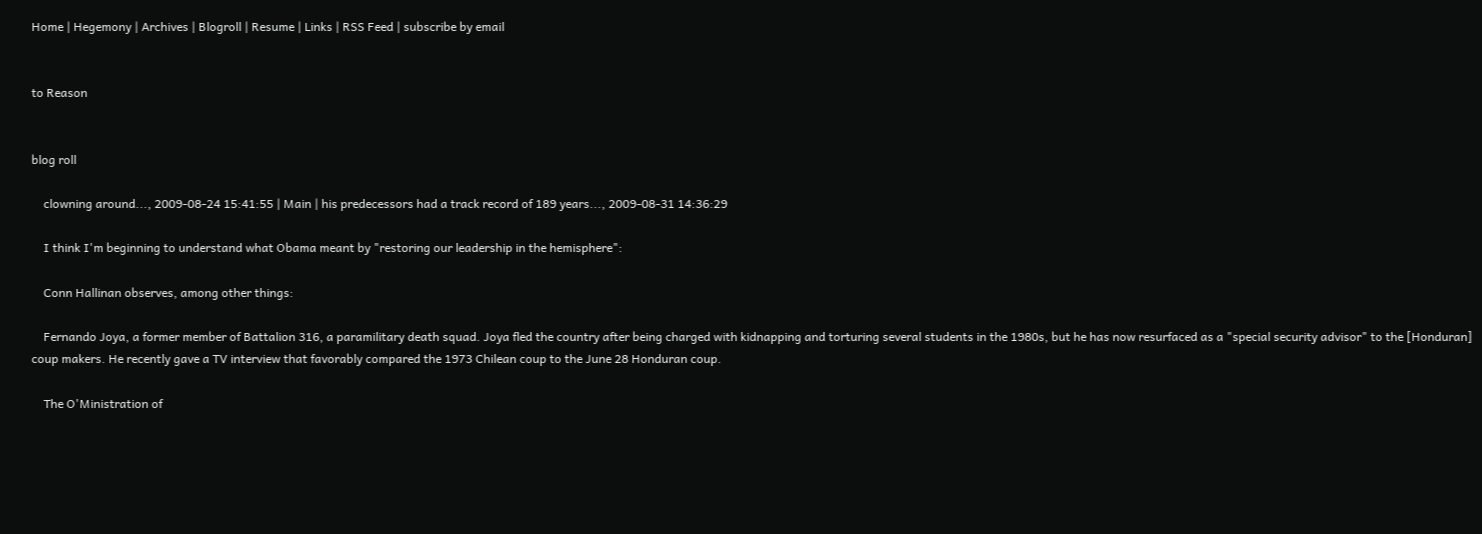Home | Hegemony | Archives | Blogroll | Resume | Links | RSS Feed | subscribe by email


to Reason


blog roll

    clowning around..., 2009-08-24 15:41:55 | Main | his predecessors had a track record of 189 years..., 2009-08-31 14:36:29

    I think I'm beginning to understand what Obama meant by "restoring our leadership in the hemisphere":

    Conn Hallinan observes, among other things:

    Fernando Joya, a former member of Battalion 316, a paramilitary death squad. Joya fled the country after being charged with kidnapping and torturing several students in the 1980s, but he has now resurfaced as a "special security advisor" to the [Honduran] coup makers. He recently gave a TV interview that favorably compared the 1973 Chilean coup to the June 28 Honduran coup.

    The O'Ministration of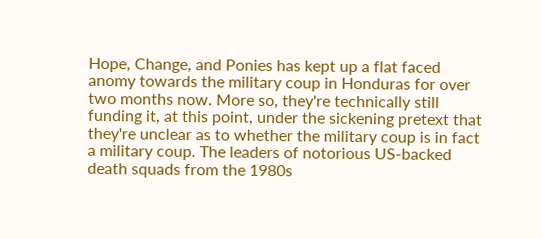Hope, Change, and Ponies has kept up a flat faced anomy towards the military coup in Honduras for over two months now. More so, they're technically still funding it, at this point, under the sickening pretext that they're unclear as to whether the military coup is in fact a military coup. The leaders of notorious US-backed death squads from the 1980s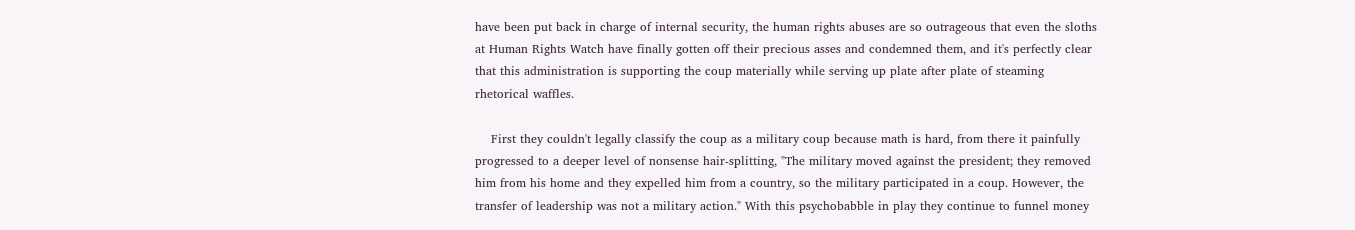have been put back in charge of internal security, the human rights abuses are so outrageous that even the sloths at Human Rights Watch have finally gotten off their precious asses and condemned them, and it's perfectly clear that this administration is supporting the coup materially while serving up plate after plate of steaming rhetorical waffles.

    First they couldn't legally classify the coup as a military coup because math is hard, from there it painfully progressed to a deeper level of nonsense hair-splitting, "The military moved against the president; they removed him from his home and they expelled him from a country, so the military participated in a coup. However, the transfer of leadership was not a military action." With this psychobabble in play they continue to funnel money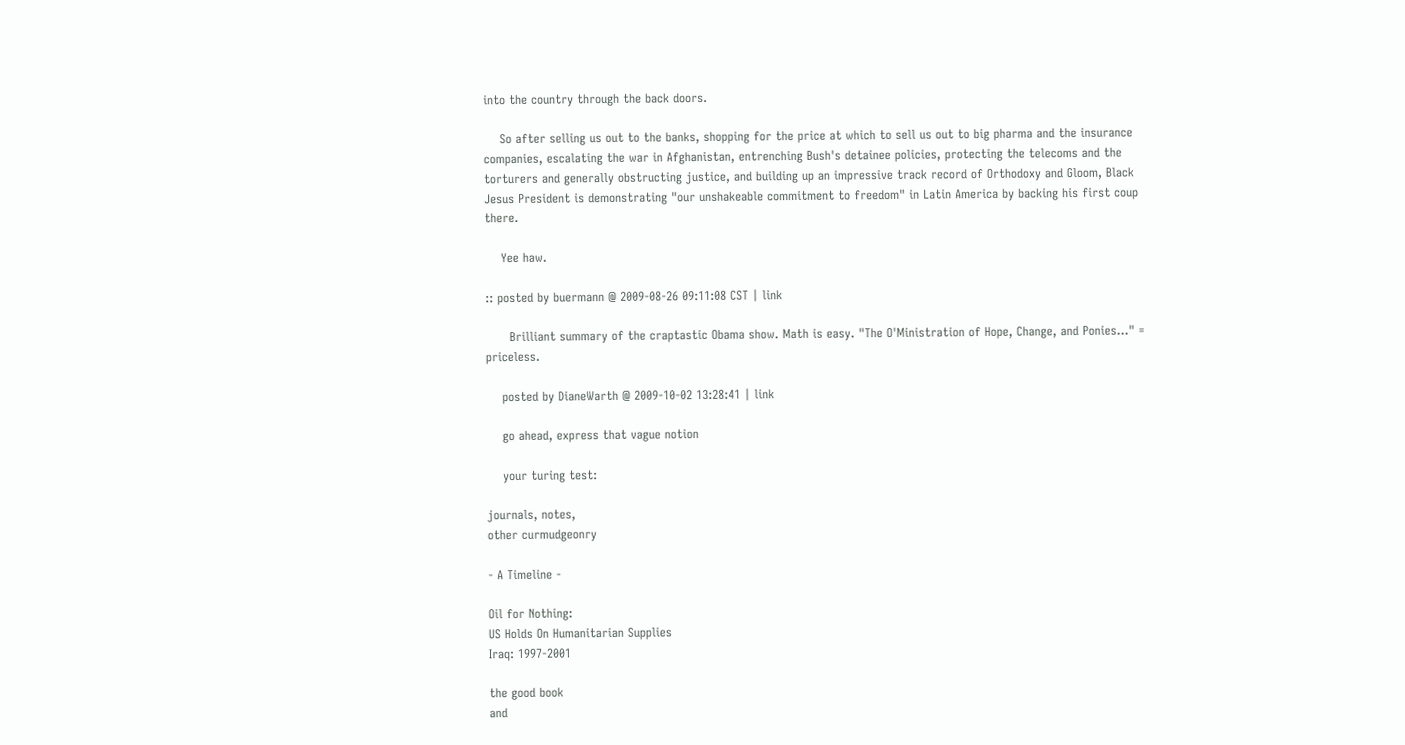into the country through the back doors.

    So after selling us out to the banks, shopping for the price at which to sell us out to big pharma and the insurance companies, escalating the war in Afghanistan, entrenching Bush's detainee policies, protecting the telecoms and the torturers and generally obstructing justice, and building up an impressive track record of Orthodoxy and Gloom, Black Jesus President is demonstrating "our unshakeable commitment to freedom" in Latin America by backing his first coup there.

    Yee haw.

:: posted by buermann @ 2009-08-26 09:11:08 CST | link

      Brilliant summary of the craptastic Obama show. Math is easy. "The O'Ministration of Hope, Change, and Ponies..." = priceless.

    posted by DianeWarth @ 2009-10-02 13:28:41 | link

    go ahead, express that vague notion

    your turing test:

journals, notes,
other curmudgeonry

- A Timeline -

Oil for Nothing:
US Holds On Humanitarian Supplies
Iraq: 1997-2001

the good book
and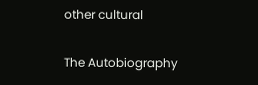other cultural

The Autobiography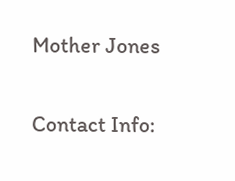Mother Jones

Contact Info: